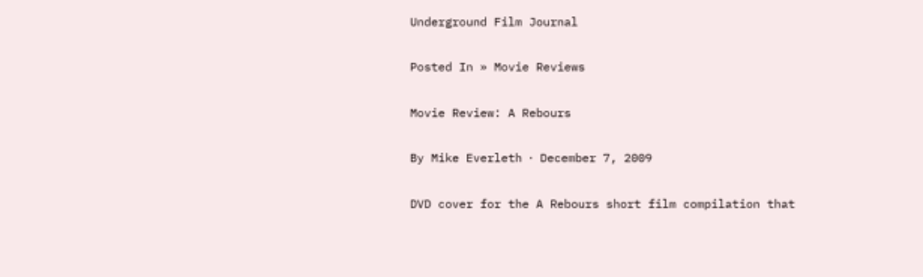Underground Film Journal

Posted In » Movie Reviews

Movie Review: A Rebours

By Mike Everleth ⋅ December 7, 2009

DVD cover for the A Rebours short film compilation that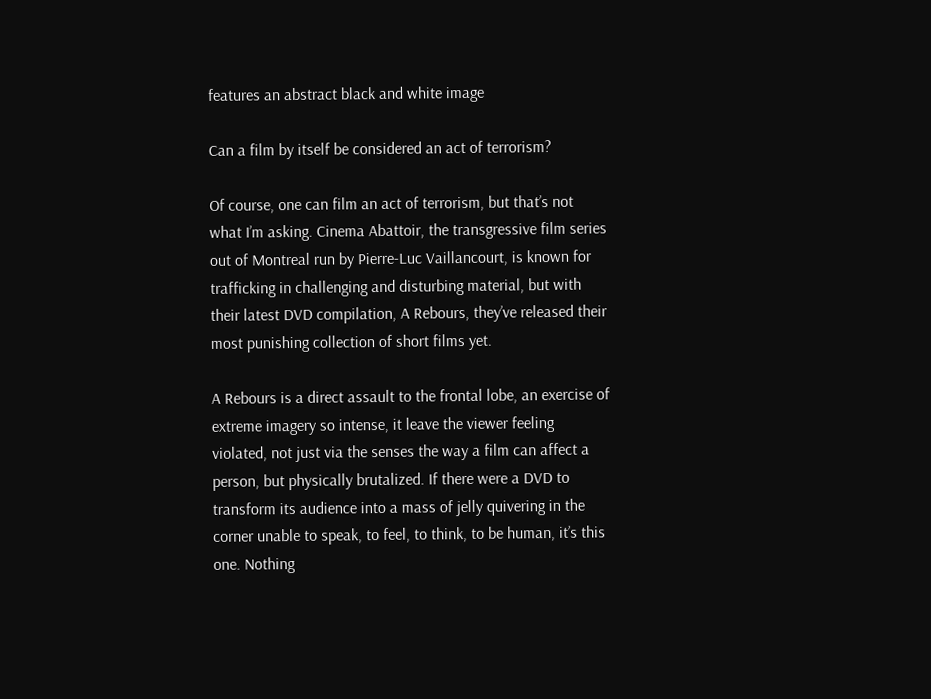features an abstract black and white image

Can a film by itself be considered an act of terrorism?

Of course, one can film an act of terrorism, but that’s not what I’m asking. Cinema Abattoir, the transgressive film series out of Montreal run by Pierre-Luc Vaillancourt, is known for trafficking in challenging and disturbing material, but with their latest DVD compilation, A Rebours, they’ve released their most punishing collection of short films yet.

A Rebours is a direct assault to the frontal lobe, an exercise of extreme imagery so intense, it leave the viewer feeling violated, not just via the senses the way a film can affect a person, but physically brutalized. If there were a DVD to transform its audience into a mass of jelly quivering in the corner unable to speak, to feel, to think, to be human, it’s this one. Nothing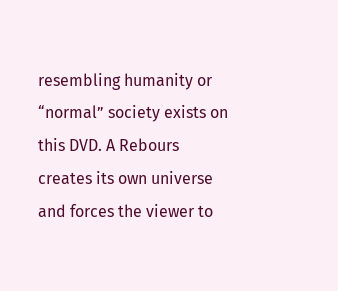resembling humanity or “normal” society exists on this DVD. A Rebours creates its own universe and forces the viewer to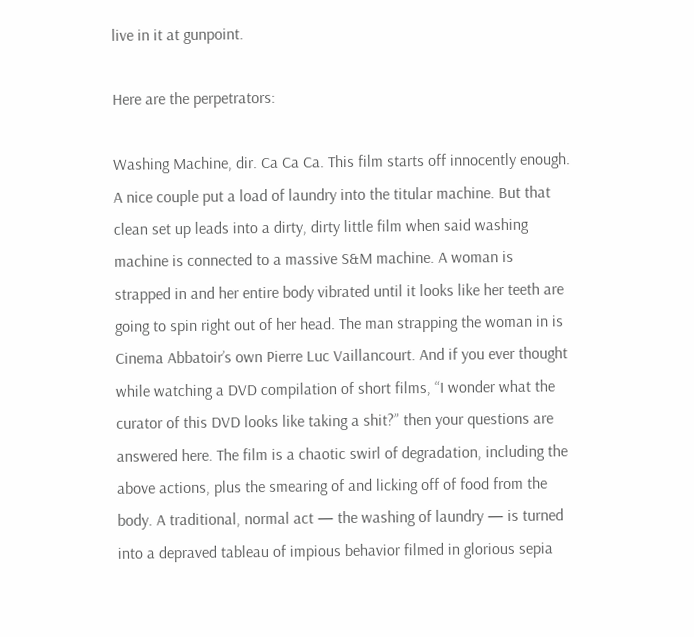live in it at gunpoint.

Here are the perpetrators:

Washing Machine, dir. Ca Ca Ca. This film starts off innocently enough. A nice couple put a load of laundry into the titular machine. But that clean set up leads into a dirty, dirty little film when said washing machine is connected to a massive S&M machine. A woman is strapped in and her entire body vibrated until it looks like her teeth are going to spin right out of her head. The man strapping the woman in is Cinema Abbatoir’s own Pierre Luc Vaillancourt. And if you ever thought while watching a DVD compilation of short films, “I wonder what the curator of this DVD looks like taking a shit?” then your questions are answered here. The film is a chaotic swirl of degradation, including the above actions, plus the smearing of and licking off of food from the body. A traditional, normal act — the washing of laundry — is turned into a depraved tableau of impious behavior filmed in glorious sepia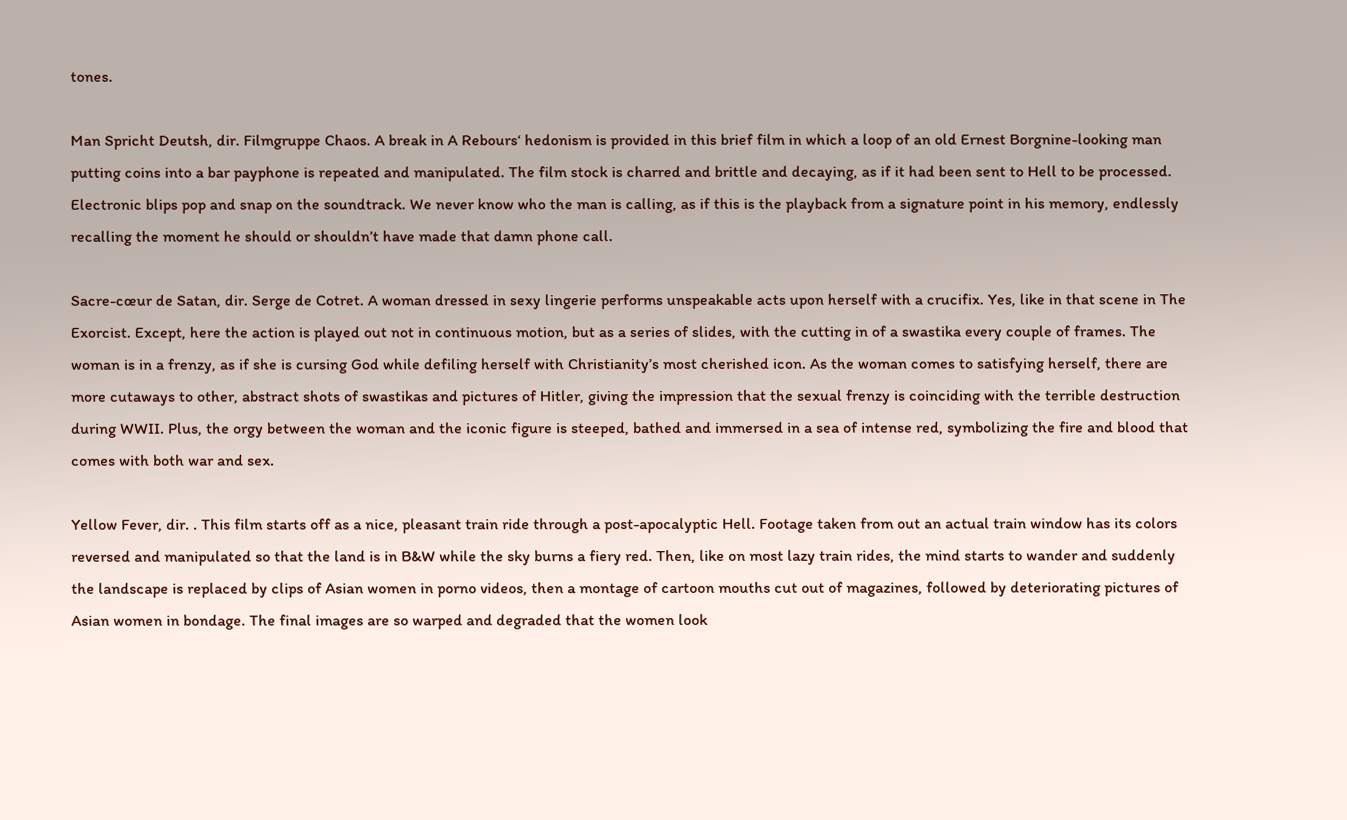tones.

Man Spricht Deutsh, dir. Filmgruppe Chaos. A break in A Rebours‘ hedonism is provided in this brief film in which a loop of an old Ernest Borgnine-looking man putting coins into a bar payphone is repeated and manipulated. The film stock is charred and brittle and decaying, as if it had been sent to Hell to be processed. Electronic blips pop and snap on the soundtrack. We never know who the man is calling, as if this is the playback from a signature point in his memory, endlessly recalling the moment he should or shouldn’t have made that damn phone call.

Sacre-cœur de Satan, dir. Serge de Cotret. A woman dressed in sexy lingerie performs unspeakable acts upon herself with a crucifix. Yes, like in that scene in The Exorcist. Except, here the action is played out not in continuous motion, but as a series of slides, with the cutting in of a swastika every couple of frames. The woman is in a frenzy, as if she is cursing God while defiling herself with Christianity’s most cherished icon. As the woman comes to satisfying herself, there are more cutaways to other, abstract shots of swastikas and pictures of Hitler, giving the impression that the sexual frenzy is coinciding with the terrible destruction during WWII. Plus, the orgy between the woman and the iconic figure is steeped, bathed and immersed in a sea of intense red, symbolizing the fire and blood that comes with both war and sex.

Yellow Fever, dir. . This film starts off as a nice, pleasant train ride through a post-apocalyptic Hell. Footage taken from out an actual train window has its colors reversed and manipulated so that the land is in B&W while the sky burns a fiery red. Then, like on most lazy train rides, the mind starts to wander and suddenly the landscape is replaced by clips of Asian women in porno videos, then a montage of cartoon mouths cut out of magazines, followed by deteriorating pictures of Asian women in bondage. The final images are so warped and degraded that the women look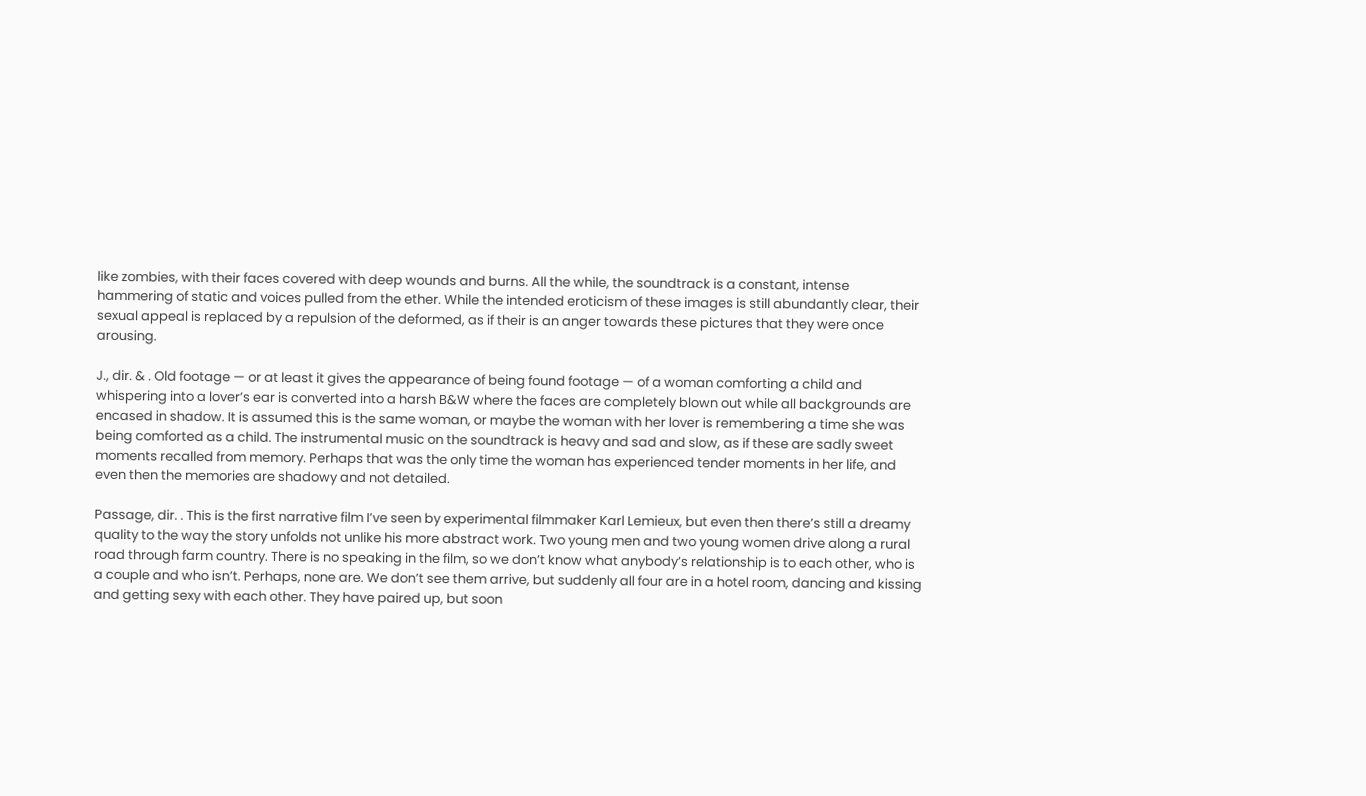like zombies, with their faces covered with deep wounds and burns. All the while, the soundtrack is a constant, intense hammering of static and voices pulled from the ether. While the intended eroticism of these images is still abundantly clear, their sexual appeal is replaced by a repulsion of the deformed, as if their is an anger towards these pictures that they were once arousing.

J., dir. & . Old footage — or at least it gives the appearance of being found footage — of a woman comforting a child and whispering into a lover’s ear is converted into a harsh B&W where the faces are completely blown out while all backgrounds are encased in shadow. It is assumed this is the same woman, or maybe the woman with her lover is remembering a time she was being comforted as a child. The instrumental music on the soundtrack is heavy and sad and slow, as if these are sadly sweet moments recalled from memory. Perhaps that was the only time the woman has experienced tender moments in her life, and even then the memories are shadowy and not detailed.

Passage, dir. . This is the first narrative film I’ve seen by experimental filmmaker Karl Lemieux, but even then there’s still a dreamy quality to the way the story unfolds not unlike his more abstract work. Two young men and two young women drive along a rural road through farm country. There is no speaking in the film, so we don’t know what anybody’s relationship is to each other, who is a couple and who isn’t. Perhaps, none are. We don’t see them arrive, but suddenly all four are in a hotel room, dancing and kissing and getting sexy with each other. They have paired up, but soon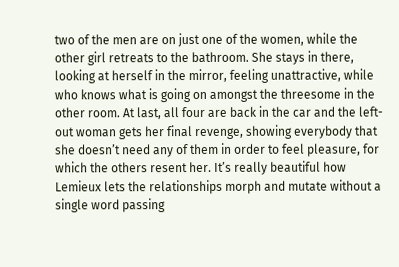two of the men are on just one of the women, while the other girl retreats to the bathroom. She stays in there, looking at herself in the mirror, feeling unattractive, while who knows what is going on amongst the threesome in the other room. At last, all four are back in the car and the left-out woman gets her final revenge, showing everybody that she doesn’t need any of them in order to feel pleasure, for which the others resent her. It’s really beautiful how Lemieux lets the relationships morph and mutate without a single word passing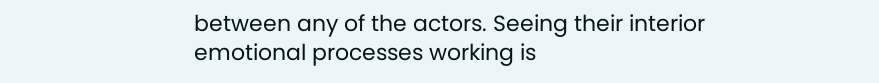between any of the actors. Seeing their interior emotional processes working is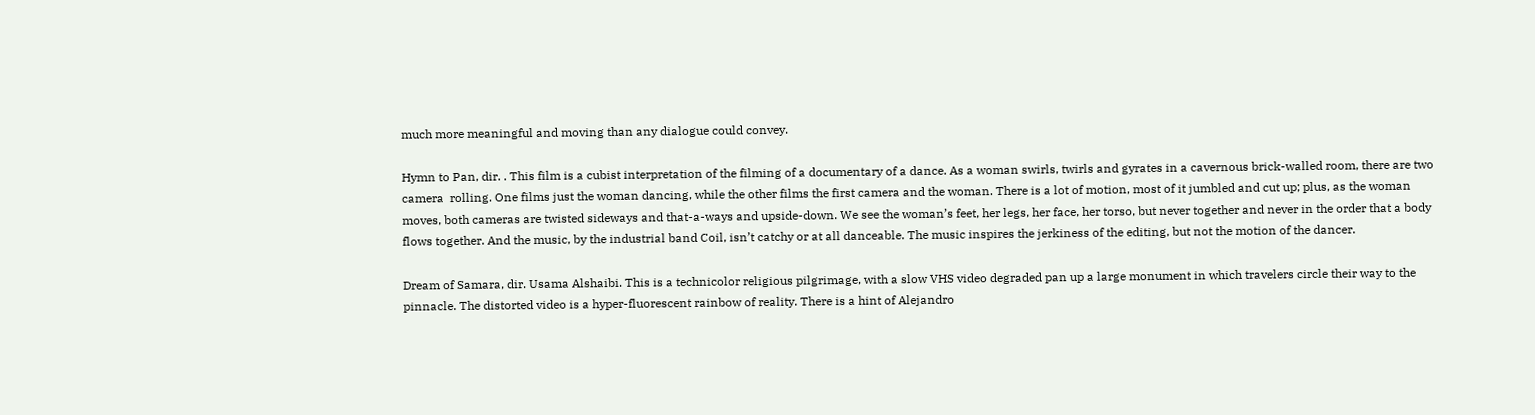much more meaningful and moving than any dialogue could convey.

Hymn to Pan, dir. . This film is a cubist interpretation of the filming of a documentary of a dance. As a woman swirls, twirls and gyrates in a cavernous brick-walled room, there are two camera  rolling. One films just the woman dancing, while the other films the first camera and the woman. There is a lot of motion, most of it jumbled and cut up; plus, as the woman moves, both cameras are twisted sideways and that-a-ways and upside-down. We see the woman’s feet, her legs, her face, her torso, but never together and never in the order that a body flows together. And the music, by the industrial band Coil, isn’t catchy or at all danceable. The music inspires the jerkiness of the editing, but not the motion of the dancer.

Dream of Samara, dir. Usama Alshaibi. This is a technicolor religious pilgrimage, with a slow VHS video degraded pan up a large monument in which travelers circle their way to the pinnacle. The distorted video is a hyper-fluorescent rainbow of reality. There is a hint of Alejandro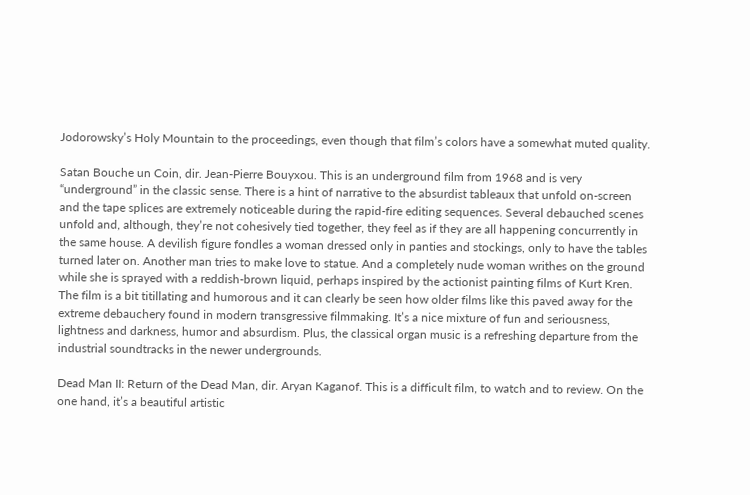Jodorowsky’s Holy Mountain to the proceedings, even though that film’s colors have a somewhat muted quality.

Satan Bouche un Coin, dir. Jean-Pierre Bouyxou. This is an underground film from 1968 and is very “underground” in the classic sense. There is a hint of narrative to the absurdist tableaux that unfold on-screen and the tape splices are extremely noticeable during the rapid-fire editing sequences. Several debauched scenes unfold and, although, they’re not cohesively tied together, they feel as if they are all happening concurrently in the same house. A devilish figure fondles a woman dressed only in panties and stockings, only to have the tables turned later on. Another man tries to make love to statue. And a completely nude woman writhes on the ground while she is sprayed with a reddish-brown liquid, perhaps inspired by the actionist painting films of Kurt Kren. The film is a bit titillating and humorous and it can clearly be seen how older films like this paved away for the extreme debauchery found in modern transgressive filmmaking. It’s a nice mixture of fun and seriousness, lightness and darkness, humor and absurdism. Plus, the classical organ music is a refreshing departure from the industrial soundtracks in the newer undergrounds.

Dead Man II: Return of the Dead Man, dir. Aryan Kaganof. This is a difficult film, to watch and to review. On the one hand, it’s a beautiful artistic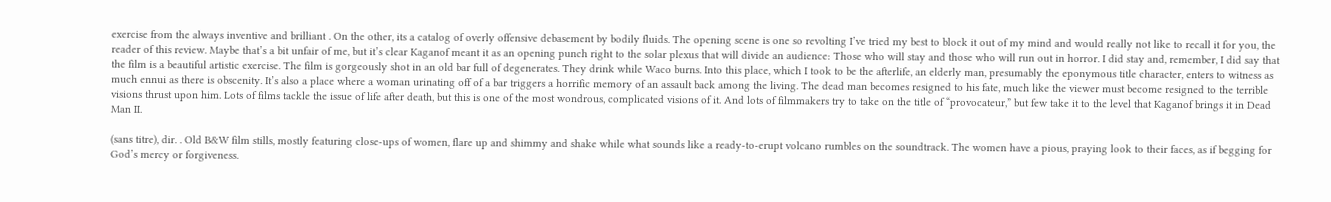exercise from the always inventive and brilliant . On the other, its a catalog of overly offensive debasement by bodily fluids. The opening scene is one so revolting I’ve tried my best to block it out of my mind and would really not like to recall it for you, the reader of this review. Maybe that’s a bit unfair of me, but it’s clear Kaganof meant it as an opening punch right to the solar plexus that will divide an audience: Those who will stay and those who will run out in horror. I did stay and, remember, I did say that the film is a beautiful artistic exercise. The film is gorgeously shot in an old bar full of degenerates. They drink while Waco burns. Into this place, which I took to be the afterlife, an elderly man, presumably the eponymous title character, enters to witness as much ennui as there is obscenity. It’s also a place where a woman urinating off of a bar triggers a horrific memory of an assault back among the living. The dead man becomes resigned to his fate, much like the viewer must become resigned to the terrible visions thrust upon him. Lots of films tackle the issue of life after death, but this is one of the most wondrous, complicated visions of it. And lots of filmmakers try to take on the title of “provocateur,” but few take it to the level that Kaganof brings it in Dead Man II.

(sans titre), dir. . Old B&W film stills, mostly featuring close-ups of women, flare up and shimmy and shake while what sounds like a ready-to-erupt volcano rumbles on the soundtrack. The women have a pious, praying look to their faces, as if begging for God’s mercy or forgiveness.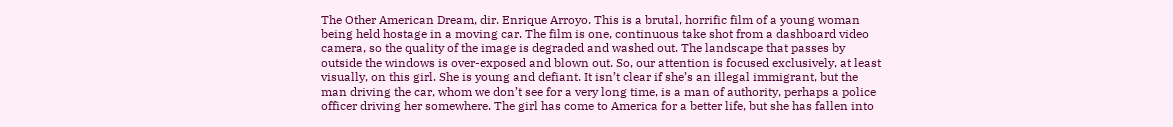The Other American Dream, dir. Enrique Arroyo. This is a brutal, horrific film of a young woman being held hostage in a moving car. The film is one, continuous take shot from a dashboard video camera, so the quality of the image is degraded and washed out. The landscape that passes by outside the windows is over-exposed and blown out. So, our attention is focused exclusively, at least visually, on this girl. She is young and defiant. It isn’t clear if she’s an illegal immigrant, but the man driving the car, whom we don’t see for a very long time, is a man of authority, perhaps a police officer driving her somewhere. The girl has come to America for a better life, but she has fallen into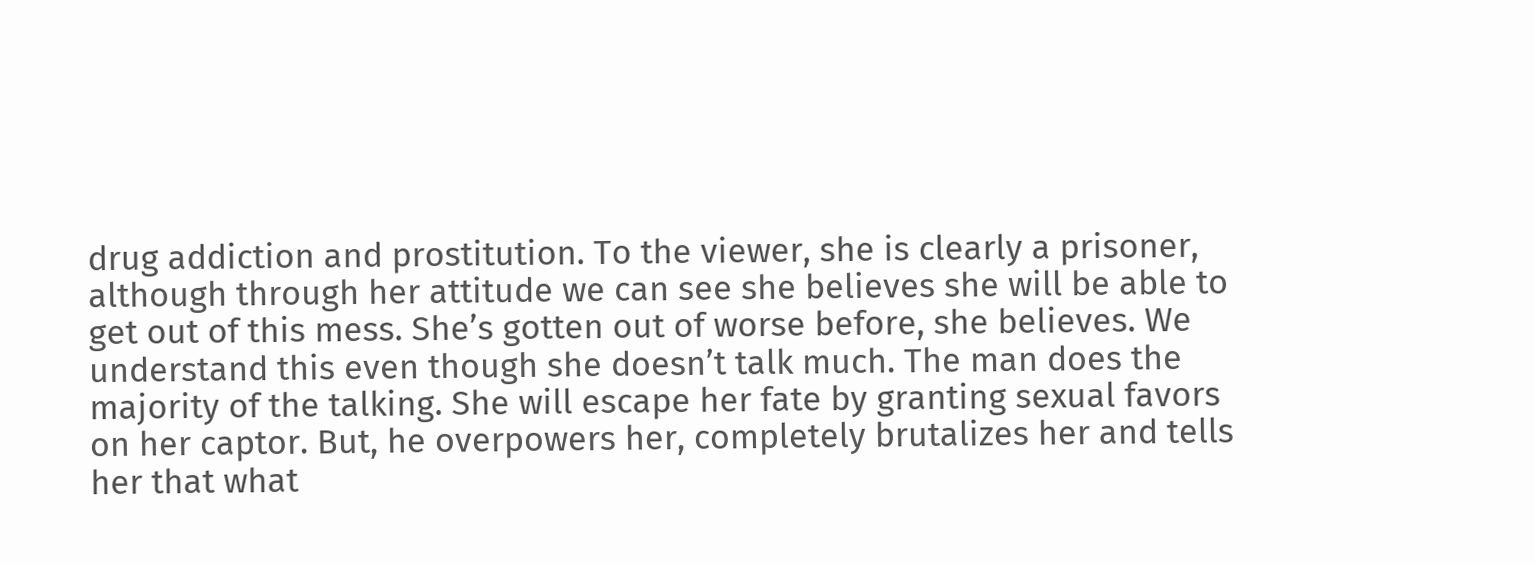drug addiction and prostitution. To the viewer, she is clearly a prisoner, although through her attitude we can see she believes she will be able to get out of this mess. She’s gotten out of worse before, she believes. We understand this even though she doesn’t talk much. The man does the majority of the talking. She will escape her fate by granting sexual favors on her captor. But, he overpowers her, completely brutalizes her and tells her that what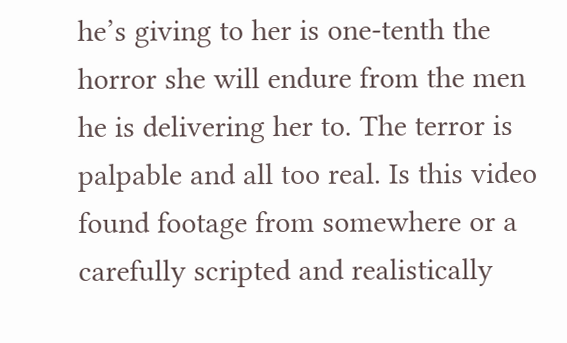he’s giving to her is one-tenth the horror she will endure from the men he is delivering her to. The terror is palpable and all too real. Is this video found footage from somewhere or a carefully scripted and realistically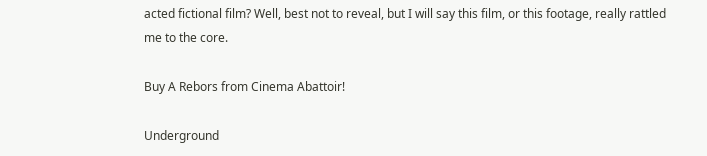acted fictional film? Well, best not to reveal, but I will say this film, or this footage, really rattled me to the core.

Buy A Rebors from Cinema Abattoir!

Underground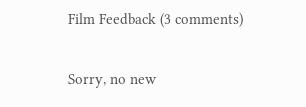Film Feedback (3 comments)

Sorry, no new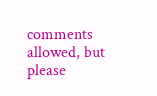comments allowed, but please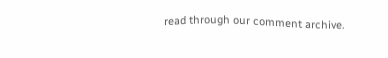read through our comment archive.